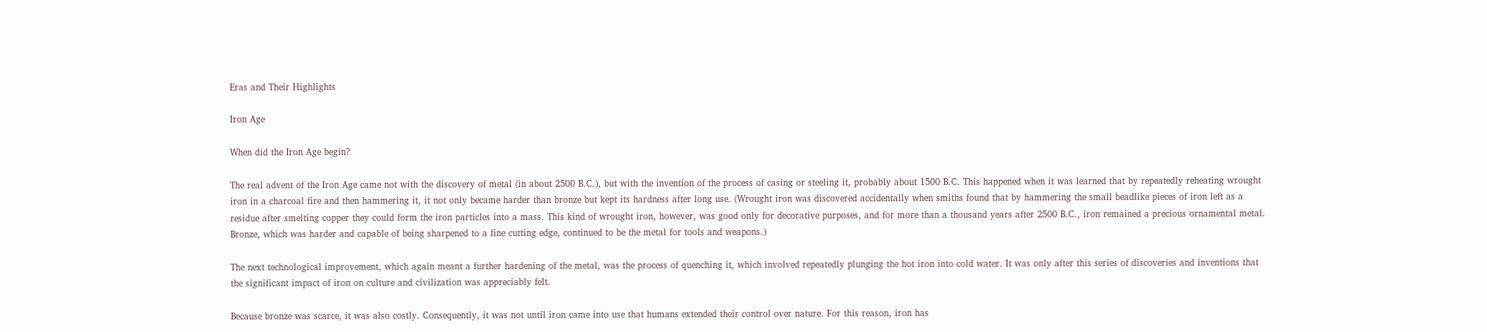Eras and Their Highlights

Iron Age

When did the Iron Age begin?

The real advent of the Iron Age came not with the discovery of metal (in about 2500 B.C.), but with the invention of the process of casing or steeling it, probably about 1500 B.C. This happened when it was learned that by repeatedly reheating wrought iron in a charcoal fire and then hammering it, it not only became harder than bronze but kept its hardness after long use. (Wrought iron was discovered accidentally when smiths found that by hammering the small beadlike pieces of iron left as a residue after smelting copper they could form the iron particles into a mass. This kind of wrought iron, however, was good only for decorative purposes, and for more than a thousand years after 2500 B.C., iron remained a precious ornamental metal. Bronze, which was harder and capable of being sharpened to a fine cutting edge, continued to be the metal for tools and weapons.)

The next technological improvement, which again meant a further hardening of the metal, was the process of quenching it, which involved repeatedly plunging the hot iron into cold water. It was only after this series of discoveries and inventions that the significant impact of iron on culture and civilization was appreciably felt.

Because bronze was scarce, it was also costly. Consequently, it was not until iron came into use that humans extended their control over nature. For this reason, iron has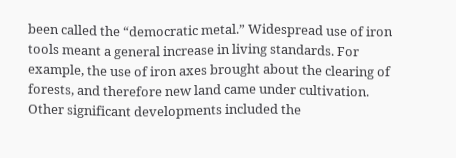been called the “democratic metal.” Widespread use of iron tools meant a general increase in living standards. For example, the use of iron axes brought about the clearing of forests, and therefore new land came under cultivation. Other significant developments included the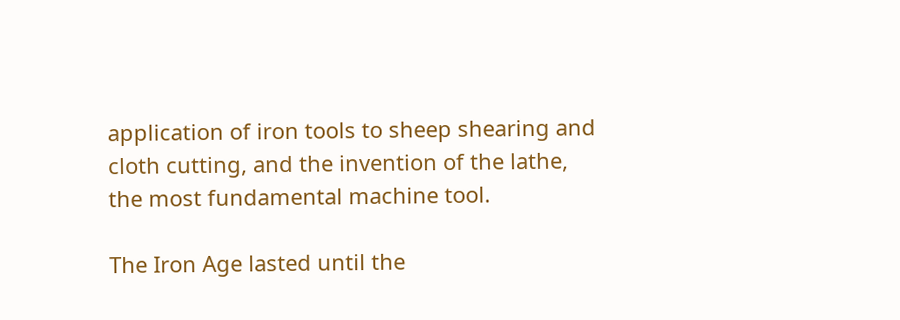application of iron tools to sheep shearing and cloth cutting, and the invention of the lathe, the most fundamental machine tool.

The Iron Age lasted until the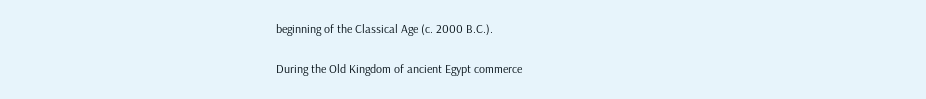beginning of the Classical Age (c. 2000 B.C.).

During the Old Kingdom of ancient Egypt commerce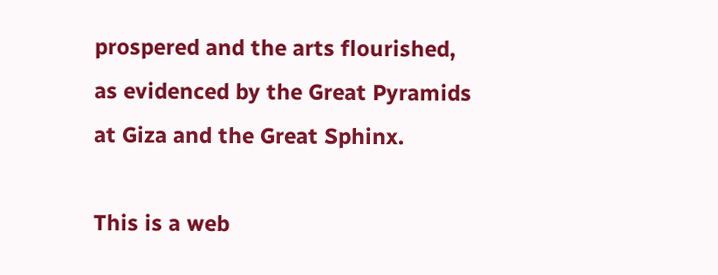prospered and the arts flourished, as evidenced by the Great Pyramids at Giza and the Great Sphinx.

This is a web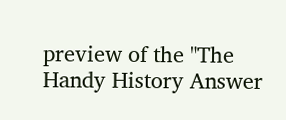preview of the "The Handy History Answer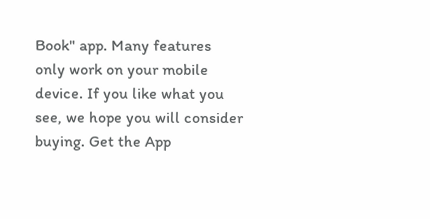Book" app. Many features only work on your mobile device. If you like what you see, we hope you will consider buying. Get the App